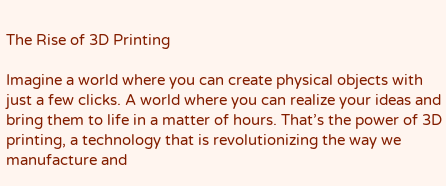The Rise of 3D Printing

Imagine a world where you can create physical objects with just a few clicks. A world where you can realize your ideas and bring them to life in a matter of hours. That’s the power of 3D printing, a technology that is revolutionizing the way we manufacture and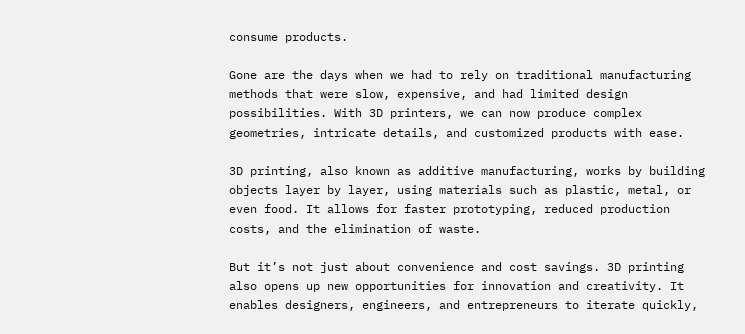consume products.

Gone are the days when we had to rely on traditional manufacturing methods that were slow, expensive, and had limited design possibilities. With 3D printers, we can now produce complex geometries, intricate details, and customized products with ease.

3D printing, also known as additive manufacturing, works by building objects layer by layer, using materials such as plastic, metal, or even food. It allows for faster prototyping, reduced production costs, and the elimination of waste.

But it’s not just about convenience and cost savings. 3D printing also opens up new opportunities for innovation and creativity. It enables designers, engineers, and entrepreneurs to iterate quickly,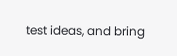test ideas, and bring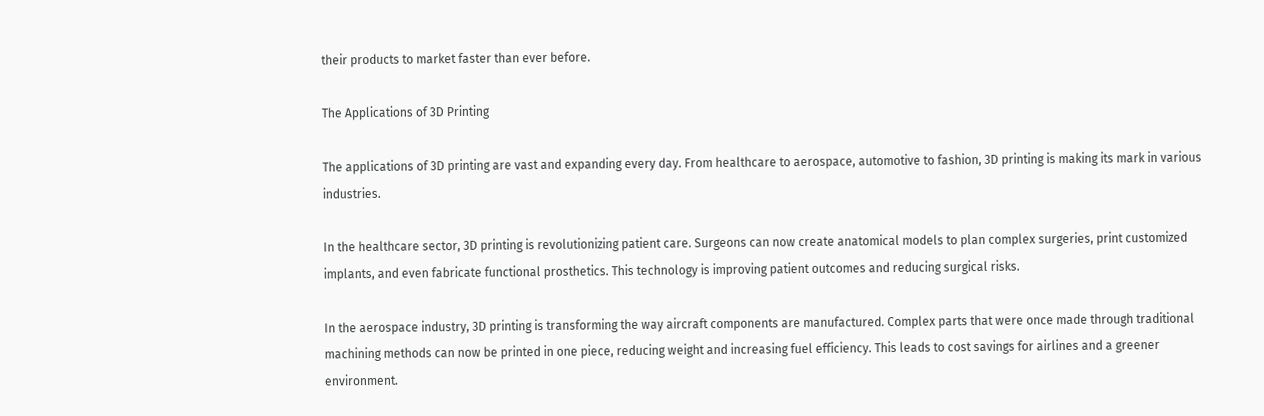their products to market faster than ever before.

The Applications of 3D Printing

The applications of 3D printing are vast and expanding every day. From healthcare to aerospace, automotive to fashion, 3D printing is making its mark in various industries.

In the healthcare sector, 3D printing is revolutionizing patient care. Surgeons can now create anatomical models to plan complex surgeries, print customized implants, and even fabricate functional prosthetics. This technology is improving patient outcomes and reducing surgical risks.

In the aerospace industry, 3D printing is transforming the way aircraft components are manufactured. Complex parts that were once made through traditional machining methods can now be printed in one piece, reducing weight and increasing fuel efficiency. This leads to cost savings for airlines and a greener environment.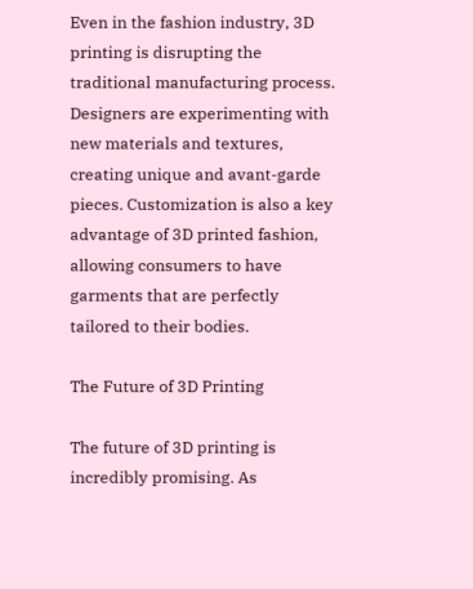Even in the fashion industry, 3D printing is disrupting the traditional manufacturing process. Designers are experimenting with new materials and textures, creating unique and avant-garde pieces. Customization is also a key advantage of 3D printed fashion, allowing consumers to have garments that are perfectly tailored to their bodies.

The Future of 3D Printing

The future of 3D printing is incredibly promising. As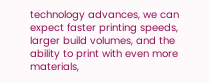technology advances, we can expect faster printing speeds, larger build volumes, and the ability to print with even more materials,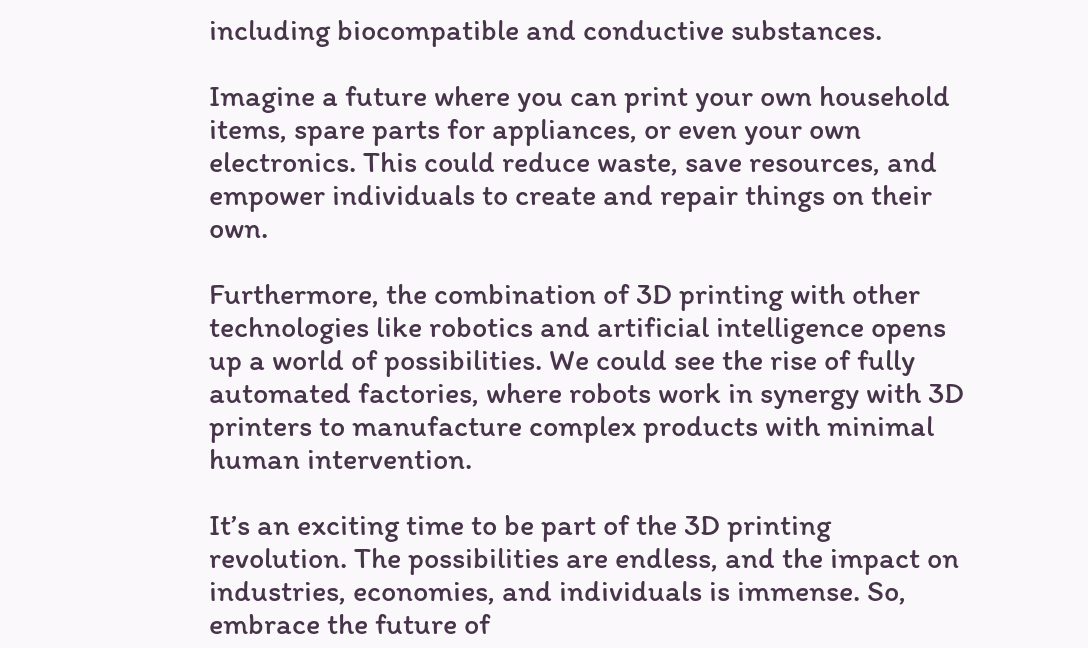including biocompatible and conductive substances.

Imagine a future where you can print your own household items, spare parts for appliances, or even your own electronics. This could reduce waste, save resources, and empower individuals to create and repair things on their own.

Furthermore, the combination of 3D printing with other technologies like robotics and artificial intelligence opens up a world of possibilities. We could see the rise of fully automated factories, where robots work in synergy with 3D printers to manufacture complex products with minimal human intervention.

It’s an exciting time to be part of the 3D printing revolution. The possibilities are endless, and the impact on industries, economies, and individuals is immense. So, embrace the future of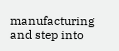manufacturing and step into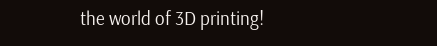the world of 3D printing!